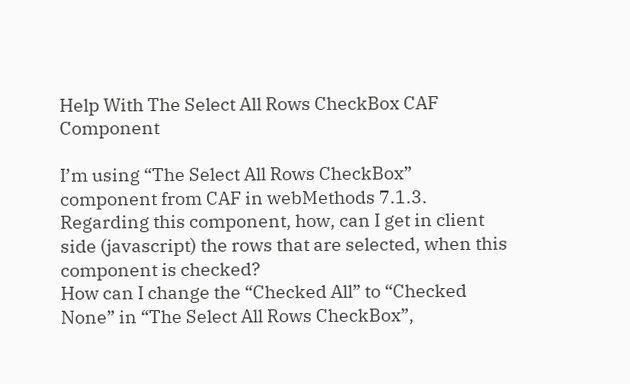Help With The Select All Rows CheckBox CAF Component

I’m using “The Select All Rows CheckBox” component from CAF in webMethods 7.1.3.
Regarding this component, how, can I get in client side (javascript) the rows that are selected, when this component is checked?
How can I change the “Checked All” to “Checked None” in “The Select All Rows CheckBox”,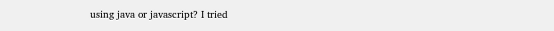using java or javascript? I tried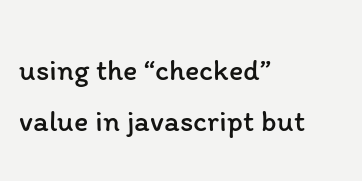using the “checked” value in javascript but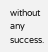without any success.